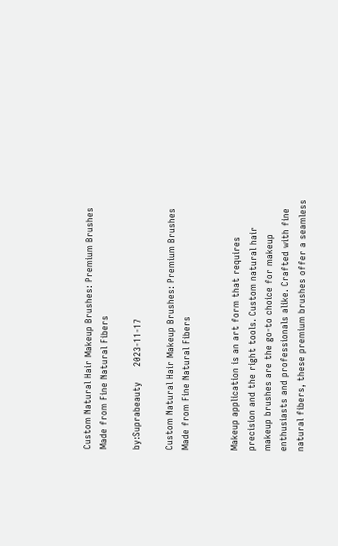Custom Natural Hair Makeup Brushes: Premium Brushes Made from Fine Natural Fibers

by:Suprabeauty     2023-11-17

Custom Natural Hair Makeup Brushes: Premium Brushes Made from Fine Natural Fibers


Makeup application is an art form that requires precision and the right tools. Custom natural hair makeup brushes are the go-to choice for makeup enthusiasts and professionals alike. Crafted with fine natural fibers, these premium brushes offer a seamless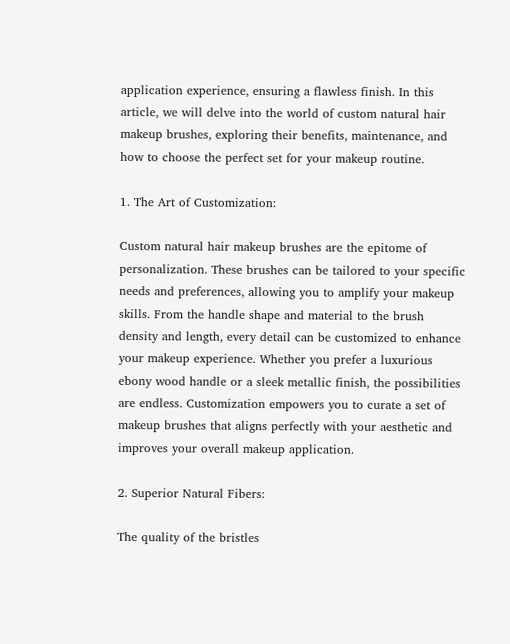application experience, ensuring a flawless finish. In this article, we will delve into the world of custom natural hair makeup brushes, exploring their benefits, maintenance, and how to choose the perfect set for your makeup routine.

1. The Art of Customization:

Custom natural hair makeup brushes are the epitome of personalization. These brushes can be tailored to your specific needs and preferences, allowing you to amplify your makeup skills. From the handle shape and material to the brush density and length, every detail can be customized to enhance your makeup experience. Whether you prefer a luxurious ebony wood handle or a sleek metallic finish, the possibilities are endless. Customization empowers you to curate a set of makeup brushes that aligns perfectly with your aesthetic and improves your overall makeup application.

2. Superior Natural Fibers:

The quality of the bristles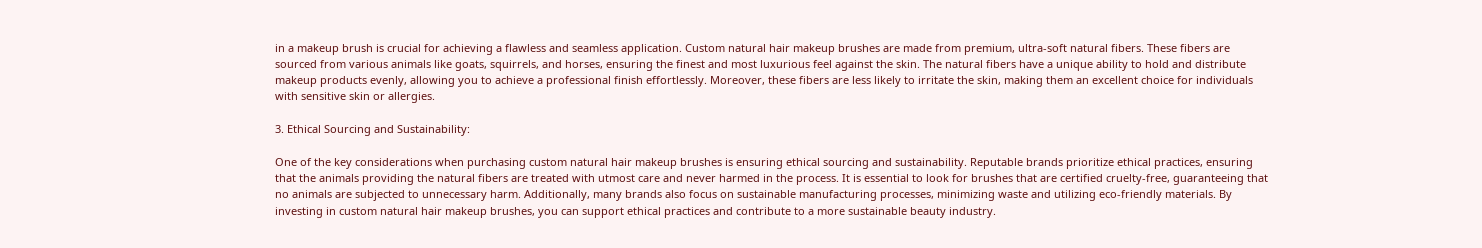in a makeup brush is crucial for achieving a flawless and seamless application. Custom natural hair makeup brushes are made from premium, ultra-soft natural fibers. These fibers are sourced from various animals like goats, squirrels, and horses, ensuring the finest and most luxurious feel against the skin. The natural fibers have a unique ability to hold and distribute makeup products evenly, allowing you to achieve a professional finish effortlessly. Moreover, these fibers are less likely to irritate the skin, making them an excellent choice for individuals with sensitive skin or allergies.

3. Ethical Sourcing and Sustainability:

One of the key considerations when purchasing custom natural hair makeup brushes is ensuring ethical sourcing and sustainability. Reputable brands prioritize ethical practices, ensuring that the animals providing the natural fibers are treated with utmost care and never harmed in the process. It is essential to look for brushes that are certified cruelty-free, guaranteeing that no animals are subjected to unnecessary harm. Additionally, many brands also focus on sustainable manufacturing processes, minimizing waste and utilizing eco-friendly materials. By investing in custom natural hair makeup brushes, you can support ethical practices and contribute to a more sustainable beauty industry.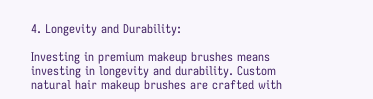4. Longevity and Durability:

Investing in premium makeup brushes means investing in longevity and durability. Custom natural hair makeup brushes are crafted with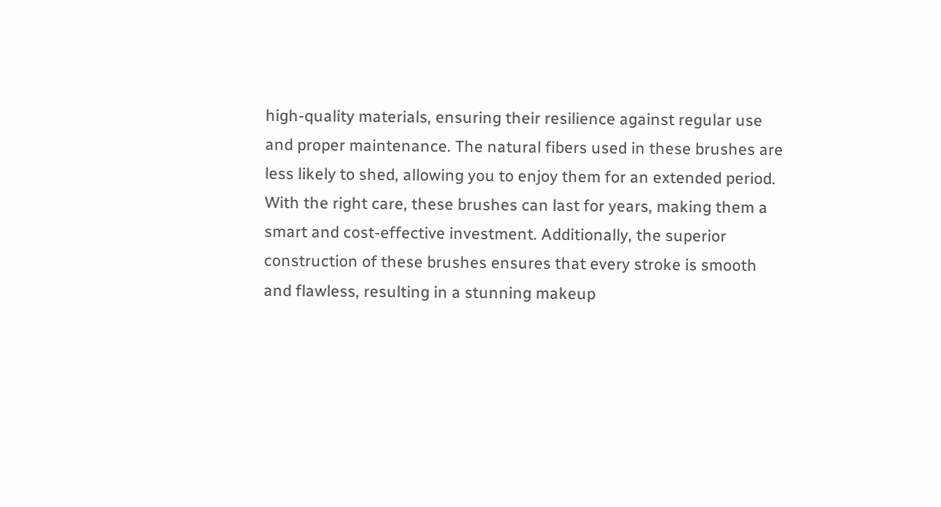high-quality materials, ensuring their resilience against regular use and proper maintenance. The natural fibers used in these brushes are less likely to shed, allowing you to enjoy them for an extended period. With the right care, these brushes can last for years, making them a smart and cost-effective investment. Additionally, the superior construction of these brushes ensures that every stroke is smooth and flawless, resulting in a stunning makeup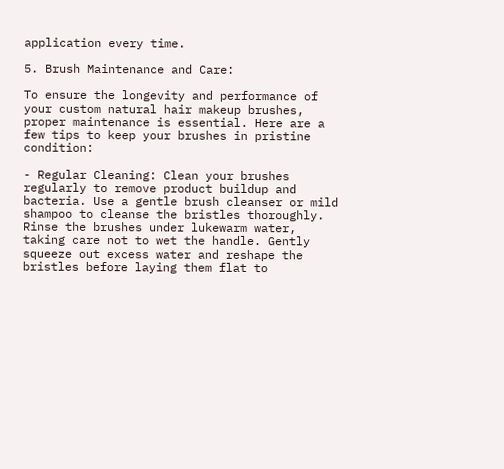application every time.

5. Brush Maintenance and Care:

To ensure the longevity and performance of your custom natural hair makeup brushes, proper maintenance is essential. Here are a few tips to keep your brushes in pristine condition:

- Regular Cleaning: Clean your brushes regularly to remove product buildup and bacteria. Use a gentle brush cleanser or mild shampoo to cleanse the bristles thoroughly. Rinse the brushes under lukewarm water, taking care not to wet the handle. Gently squeeze out excess water and reshape the bristles before laying them flat to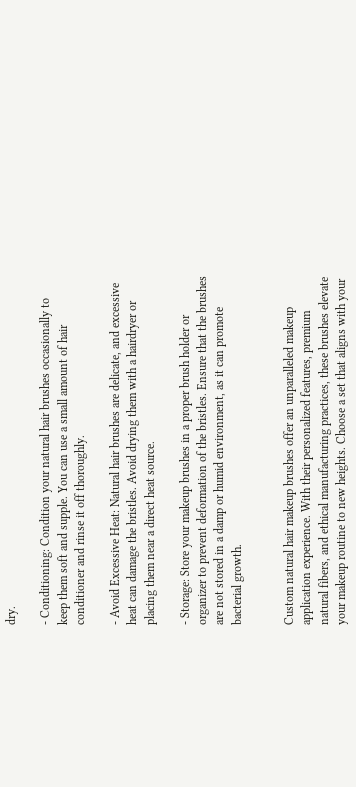dry.

- Conditioning: Condition your natural hair brushes occasionally to keep them soft and supple. You can use a small amount of hair conditioner and rinse it off thoroughly.

- Avoid Excessive Heat: Natural hair brushes are delicate, and excessive heat can damage the bristles. Avoid drying them with a hairdryer or placing them near a direct heat source.

- Storage: Store your makeup brushes in a proper brush holder or organizer to prevent deformation of the bristles. Ensure that the brushes are not stored in a damp or humid environment, as it can promote bacterial growth.


Custom natural hair makeup brushes offer an unparalleled makeup application experience. With their personalized features, premium natural fibers, and ethical manufacturing practices, these brushes elevate your makeup routine to new heights. Choose a set that aligns with your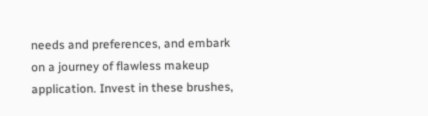needs and preferences, and embark on a journey of flawless makeup application. Invest in these brushes,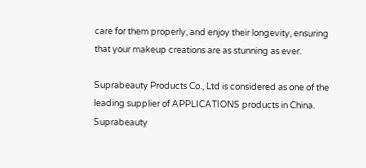care for them properly, and enjoy their longevity, ensuring that your makeup creations are as stunning as ever.

Suprabeauty Products Co., Ltd is considered as one of the leading supplier of APPLICATIONS products in China.
Suprabeauty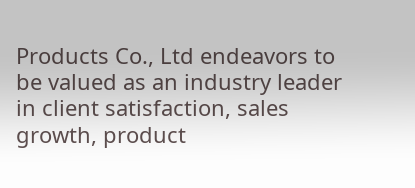Products Co., Ltd endeavors to be valued as an industry leader in client satisfaction, sales growth, product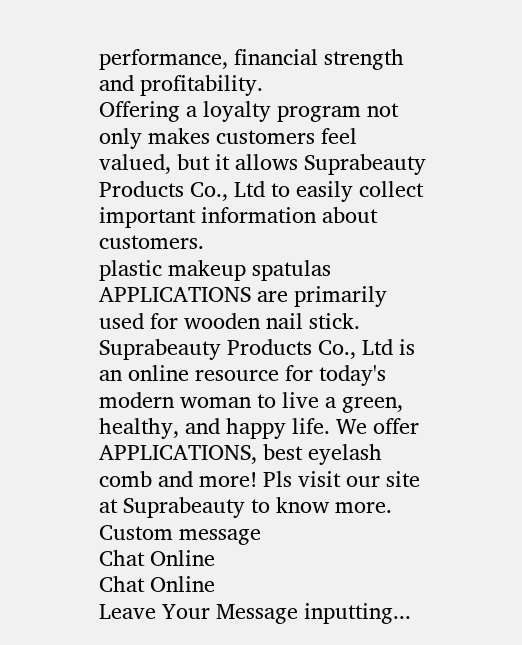performance, financial strength and profitability.
Offering a loyalty program not only makes customers feel valued, but it allows Suprabeauty Products Co., Ltd to easily collect important information about customers.
plastic makeup spatulas APPLICATIONS are primarily used for wooden nail stick.
Suprabeauty Products Co., Ltd is an online resource for today's modern woman to live a green, healthy, and happy life. We offer APPLICATIONS, best eyelash comb and more! Pls visit our site at Suprabeauty to know more.
Custom message
Chat Online
Chat Online
Leave Your Message inputting...